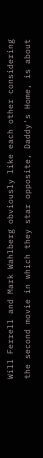Will Ferrell and Mark Wahlberg obviously like each other considering the second movie in which they star opposite, Daddy's Home, is about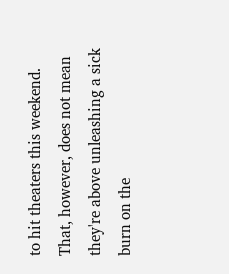to hit theaters this weekend. That, however, does not mean they're above unleashing a sick burn on the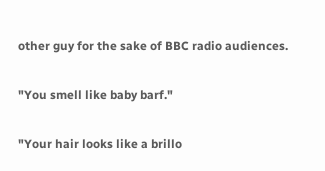other guy for the sake of BBC radio audiences.

"You smell like baby barf."

"Your hair looks like a brillo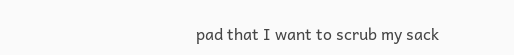pad that I want to scrub my sack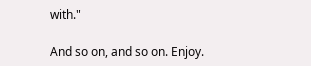with."

And so on, and so on. Enjoy.